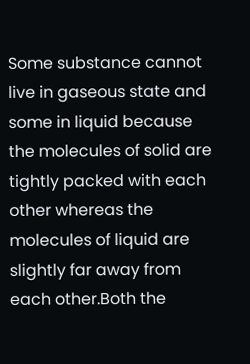Some substance cannot live in gaseous state and some in liquid because the molecules of solid are tightly packed with each other whereas the molecules of liquid are slightly far away from each other.Both the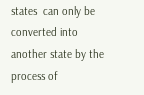states  can only be converted into another state by the process of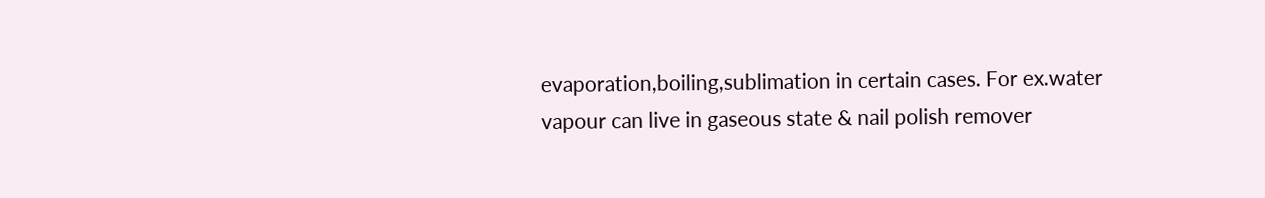evaporation,boiling,sublimation in certain cases. For ex.water vapour can live in gaseous state & nail polish remover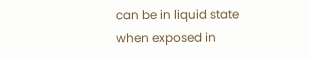can be in liquid state when exposed in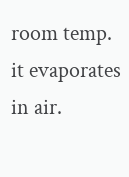room temp. it evaporates in air.